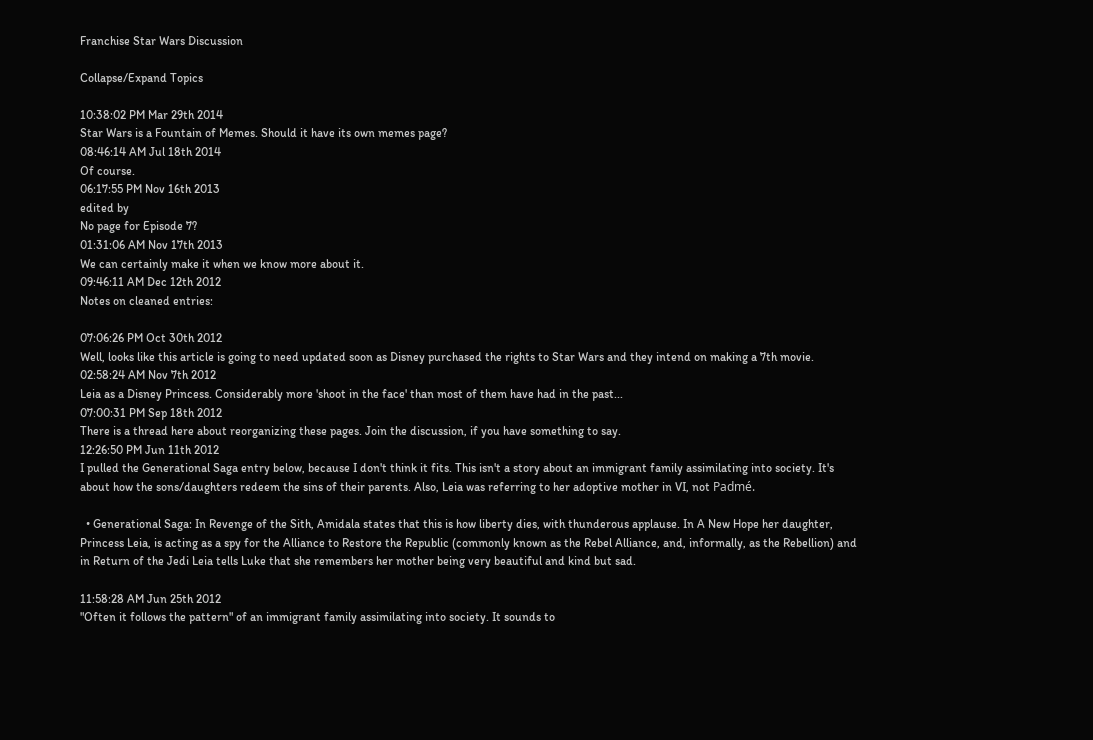Franchise Star Wars Discussion

Collapse/Expand Topics

10:38:02 PM Mar 29th 2014
Star Wars is a Fountain of Memes. Should it have its own memes page?
08:46:14 AM Jul 18th 2014
Of course.
06:17:55 PM Nov 16th 2013
edited by
No page for Episode 7?
01:31:06 AM Nov 17th 2013
We can certainly make it when we know more about it.
09:46:11 AM Dec 12th 2012
Notes on cleaned entries:

07:06:26 PM Oct 30th 2012
Well, looks like this article is going to need updated soon as Disney purchased the rights to Star Wars and they intend on making a 7th movie.
02:58:24 AM Nov 7th 2012
Leia as a Disney Princess. Considerably more 'shoot in the face' than most of them have had in the past...
07:00:31 PM Sep 18th 2012
There is a thread here about reorganizing these pages. Join the discussion, if you have something to say.
12:26:50 PM Jun 11th 2012
I pulled the Generational Saga entry below, because I don't think it fits. This isn't a story about an immigrant family assimilating into society. It's about how the sons/daughters redeem the sins of their parents. Also, Leia was referring to her adoptive mother in VI, not Padmé.

  • Generational Saga: In Revenge of the Sith, Amidala states that this is how liberty dies, with thunderous applause. In A New Hope her daughter, Princess Leia, is acting as a spy for the Alliance to Restore the Republic (commonly known as the Rebel Alliance, and, informally, as the Rebellion) and in Return of the Jedi Leia tells Luke that she remembers her mother being very beautiful and kind but sad.

11:58:28 AM Jun 25th 2012
"Often it follows the pattern" of an immigrant family assimilating into society. It sounds to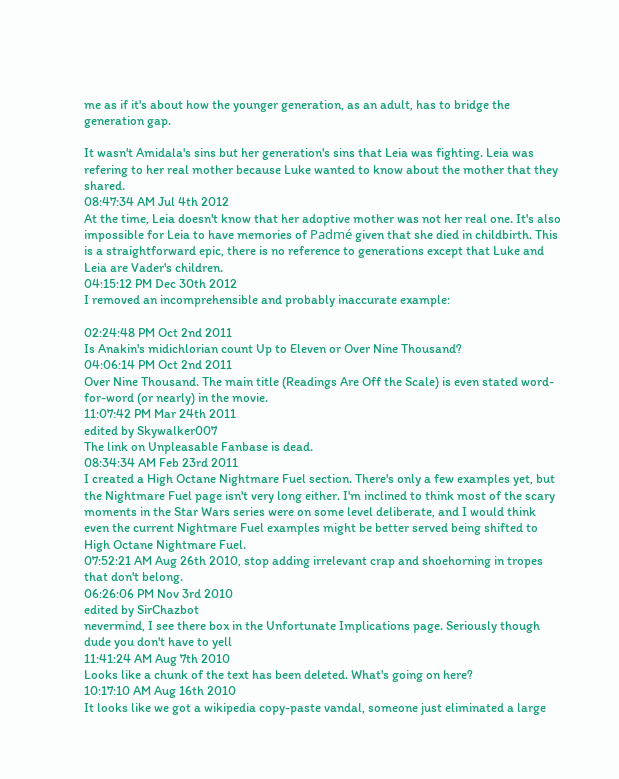me as if it's about how the younger generation, as an adult, has to bridge the generation gap.

It wasn't Amidala's sins but her generation's sins that Leia was fighting. Leia was refering to her real mother because Luke wanted to know about the mother that they shared.
08:47:34 AM Jul 4th 2012
At the time, Leia doesn't know that her adoptive mother was not her real one. It's also impossible for Leia to have memories of Padmé given that she died in childbirth. This is a straightforward epic, there is no reference to generations except that Luke and Leia are Vader's children.
04:15:12 PM Dec 30th 2012
I removed an incomprehensible and probably inaccurate example:

02:24:48 PM Oct 2nd 2011
Is Anakin's midichlorian count Up to Eleven or Over Nine Thousand?
04:06:14 PM Oct 2nd 2011
Over Nine Thousand. The main title (Readings Are Off the Scale) is even stated word-for-word (or nearly) in the movie.
11:07:42 PM Mar 24th 2011
edited by Skywalker007
The link on Unpleasable Fanbase is dead.
08:34:34 AM Feb 23rd 2011
I created a High Octane Nightmare Fuel section. There's only a few examples yet, but the Nightmare Fuel page isn't very long either. I'm inclined to think most of the scary moments in the Star Wars series were on some level deliberate, and I would think even the current Nightmare Fuel examples might be better served being shifted to High Octane Nightmare Fuel.
07:52:21 AM Aug 26th 2010, stop adding irrelevant crap and shoehorning in tropes that don't belong.
06:26:06 PM Nov 3rd 2010
edited by SirChazbot
nevermind, I see there box in the Unfortunate Implications page. Seriously though dude you don't have to yell
11:41:24 AM Aug 7th 2010
Looks like a chunk of the text has been deleted. What's going on here?
10:17:10 AM Aug 16th 2010
It looks like we got a wikipedia copy-paste vandal, someone just eliminated a large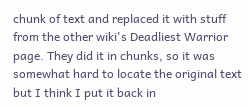chunk of text and replaced it with stuff from the other wiki's Deadliest Warrior page. They did it in chunks, so it was somewhat hard to locate the original text but I think I put it back in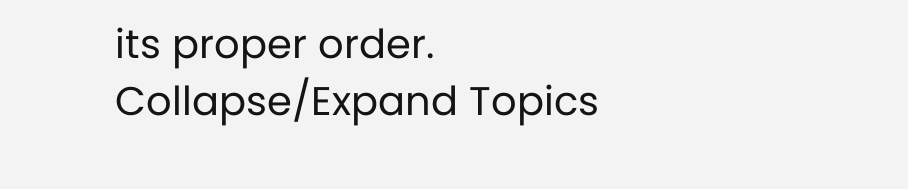its proper order.
Collapse/Expand Topics